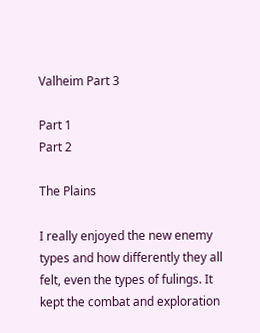Valheim Part 3

Part 1
Part 2

The Plains

I really enjoyed the new enemy types and how differently they all felt, even the types of fulings. It kept the combat and exploration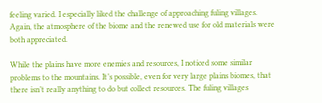feeling varied. I especially liked the challenge of approaching fuling villages. Again, the atmosphere of the biome and the renewed use for old materials were both appreciated.

While the plains have more enemies and resources, I noticed some similar problems to the mountains. It’s possible, even for very large plains biomes, that there isn’t really anything to do but collect resources. The fuling villages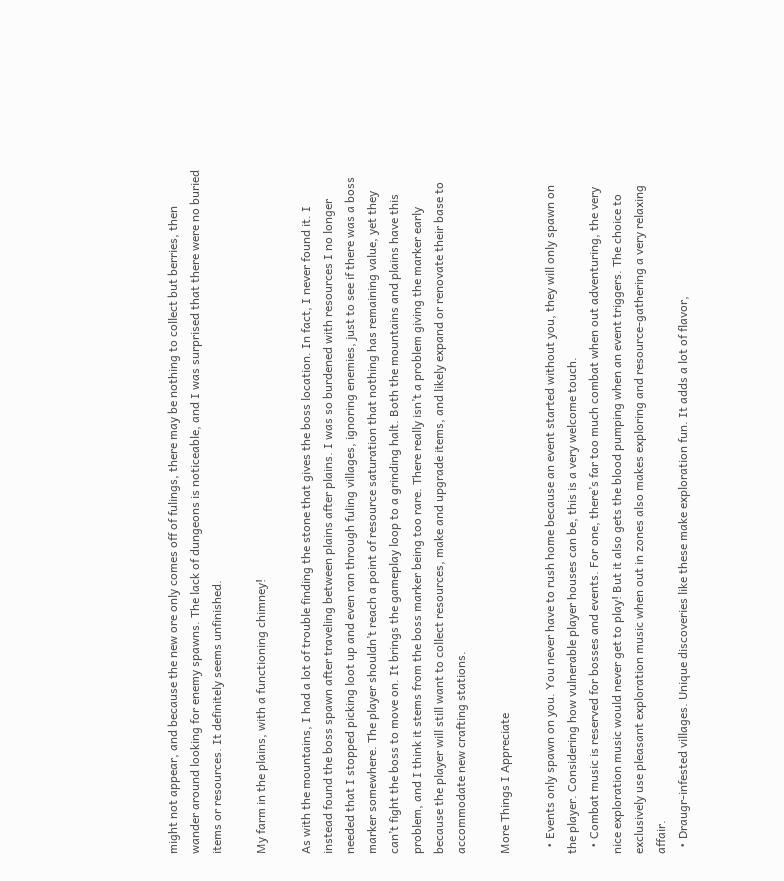might not appear, and because the new ore only comes off of fulings, there may be nothing to collect but berries, then wander around looking for enemy spawns. The lack of dungeons is noticeable, and I was surprised that there were no buried items or resources. It definitely seems unfinished.

My farm in the plains, with a functioning chimney!

As with the mountains, I had a lot of trouble finding the stone that gives the boss location. In fact, I never found it. I instead found the boss spawn after traveling between plains after plains. I was so burdened with resources I no longer needed that I stopped picking loot up and even ran through fuling villages, ignoring enemies, just to see if there was a boss marker somewhere. The player shouldn’t reach a point of resource saturation that nothing has remaining value, yet they can’t fight the boss to move on. It brings the gameplay loop to a grinding halt. Both the mountains and plains have this problem, and I think it stems from the boss marker being too rare. There really isn’t a problem giving the marker early because the player will still want to collect resources, make and upgrade items, and likely expand or renovate their base to accommodate new crafting stations.

More Things I Appreciate

  • Events only spawn on you. You never have to rush home because an event started without you, they will only spawn on the player. Considering how vulnerable player houses can be, this is a very welcome touch.
  • Combat music is reserved for bosses and events. For one, there’s far too much combat when out adventuring, the very nice exploration music would never get to play! But it also gets the blood pumping when an event triggers. The choice to exclusively use pleasant exploration music when out in zones also makes exploring and resource-gathering a very relaxing affair.
  • Draugr-infested villages. Unique discoveries like these make exploration fun. It adds a lot of flavor,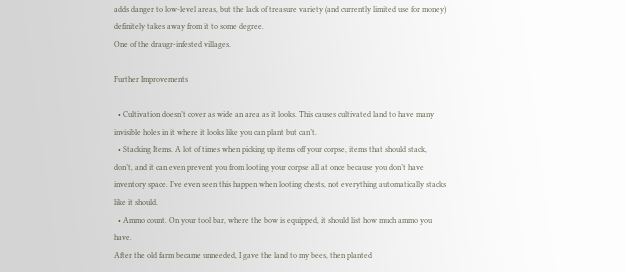adds danger to low-level areas, but the lack of treasure variety (and currently limited use for money) definitely takes away from it to some degree.
One of the draugr-infested villages.

Further Improvements

  • Cultivation doesn’t cover as wide an area as it looks. This causes cultivated land to have many invisible holes in it where it looks like you can plant but can’t.
  • Stacking Items. A lot of times when picking up items off your corpse, items that should stack, don’t, and it can even prevent you from looting your corpse all at once because you don’t have inventory space. I’ve even seen this happen when looting chests, not everything automatically stacks like it should.
  • Ammo count. On your tool bar, where the bow is equipped, it should list how much ammo you have.
After the old farm became unneeded, I gave the land to my bees, then planted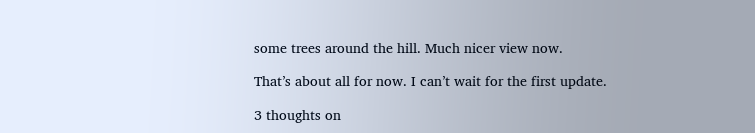some trees around the hill. Much nicer view now.

That’s about all for now. I can’t wait for the first update.

3 thoughts on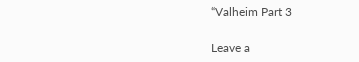“Valheim Part 3

Leave a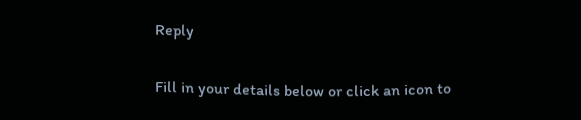Reply

Fill in your details below or click an icon to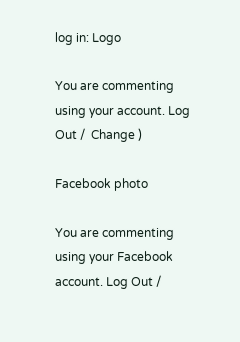log in: Logo

You are commenting using your account. Log Out /  Change )

Facebook photo

You are commenting using your Facebook account. Log Out /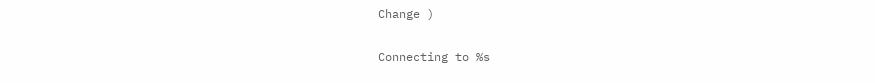Change )

Connecting to %s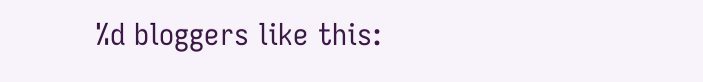%d bloggers like this: